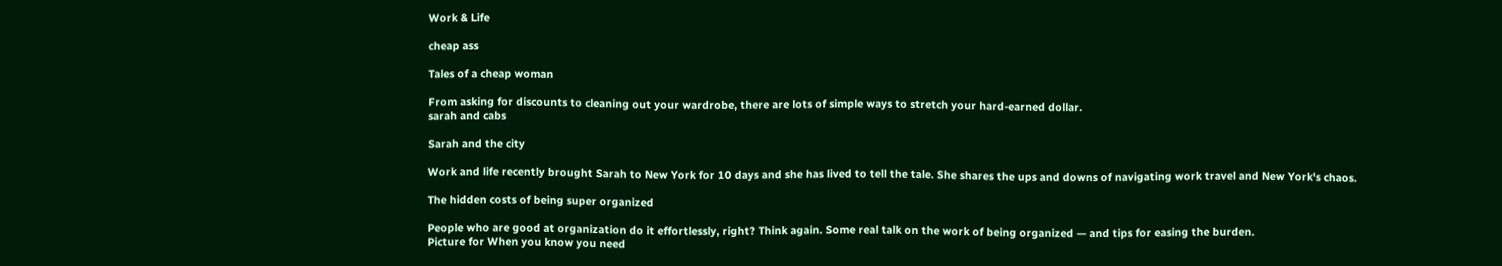Work & Life

cheap ass

Tales of a cheap woman

From asking for discounts to cleaning out your wardrobe, there are lots of simple ways to stretch your hard-earned dollar.
sarah and cabs

Sarah and the city

Work and life recently brought Sarah to New York for 10 days and she has lived to tell the tale. She shares the ups and downs of navigating work travel and New York's chaos.

The hidden costs of being super organized

People who are good at organization do it effortlessly, right? Think again. Some real talk on the work of being organized — and tips for easing the burden.
Picture for When you know you need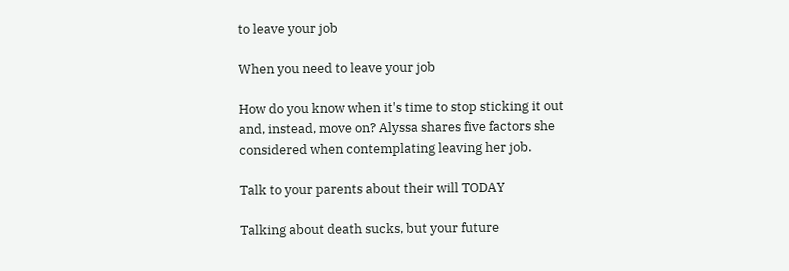to leave your job

When you need to leave your job

How do you know when it's time to stop sticking it out and, instead, move on? Alyssa shares five factors she considered when contemplating leaving her job.

Talk to your parents about their will TODAY

Talking about death sucks, but your future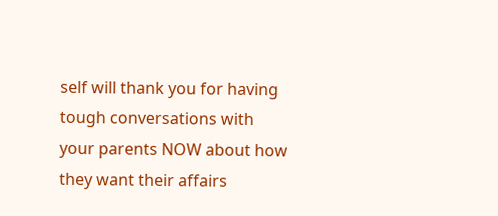self will thank you for having tough conversations with your parents NOW about how they want their affairs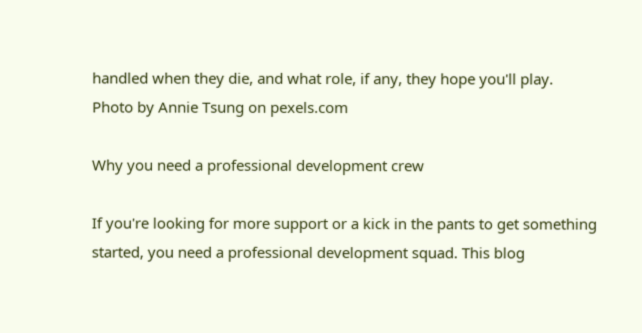handled when they die, and what role, if any, they hope you'll play.
Photo by Annie Tsung on pexels.com

Why you need a professional development crew

If you're looking for more support or a kick in the pants to get something started, you need a professional development squad. This blog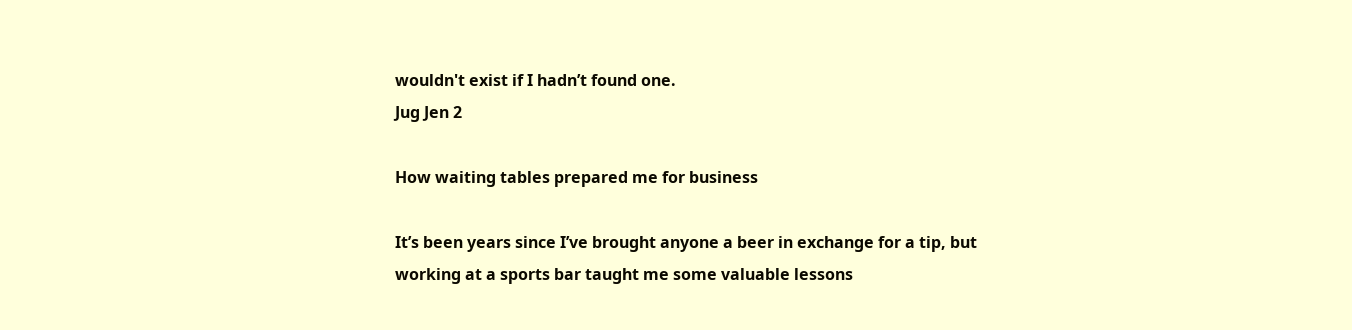wouldn't exist if I hadn’t found one.
Jug Jen 2

How waiting tables prepared me for business

It’s been years since I’ve brought anyone a beer in exchange for a tip, but working at a sports bar taught me some valuable lessons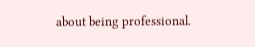about being professional.